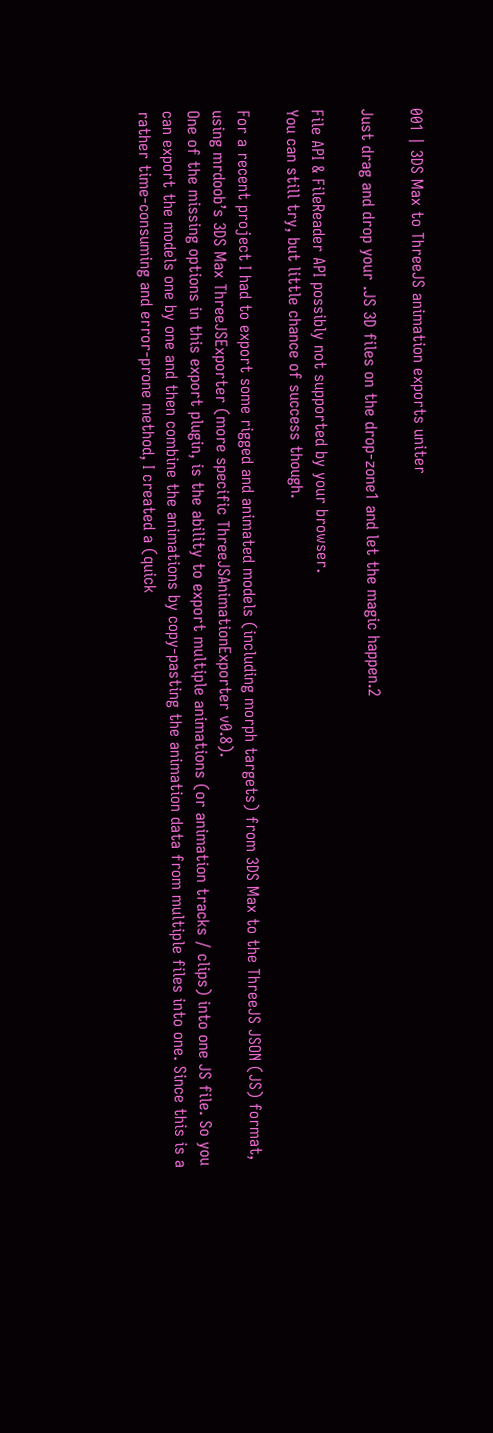001 | 3DS Max to ThreeJS animation exports uniter

Just drag and drop your .JS 3D files on the drop-zone1 and let the magic happen.2

File API & FileReader API possibly not supported by your browser.
You can still try, but little chance of success though.

For a recent project I had to export some rigged and animated models (including morph targets) from 3DS Max to the ThreeJS JSON (JS) format, using mrdoob’s 3DS Max ThreeJSExporter (more specific ThreeJSAnimationExporter v0.8).
One of the missing options in this export plugin, is the ability to export multiple animations (or animation tracks / clips) into one JS file. So you can export the models one by one and then combine the animations by copy-pasting the animation data from multiple files into one. Since this is a rather time-consuming and error-prone method, I created a (quick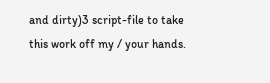and dirty)3 script-file to take this work off my / your hands.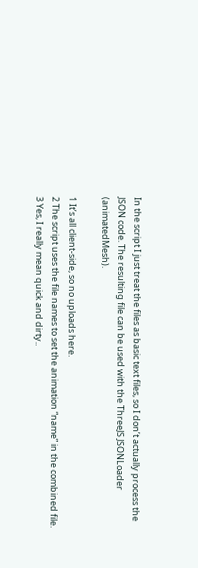In the script I just treat the files as basic text files, so I don’t actually process the JSON code. The resulting file can be used with the ThreeJS JSONLoader (animatedMesh).

1 It’s all client-side, so no uploads here.
2 The script uses the file names to set the animation “name” in the combined file.
3 Yes, I really mean quick and dirty..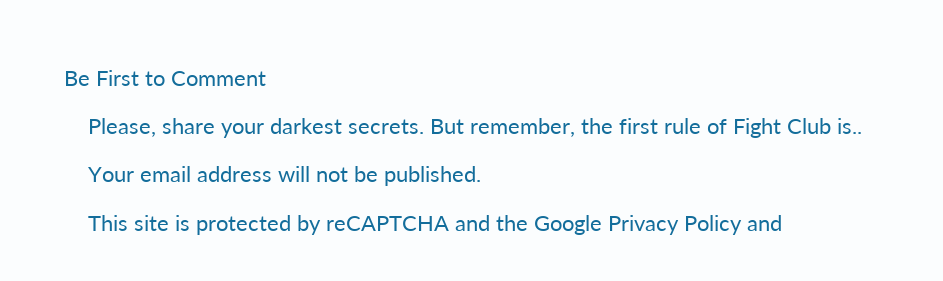Be First to Comment

    Please, share your darkest secrets. But remember, the first rule of Fight Club is..

    Your email address will not be published.

    This site is protected by reCAPTCHA and the Google Privacy Policy and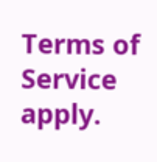Terms of Service apply.